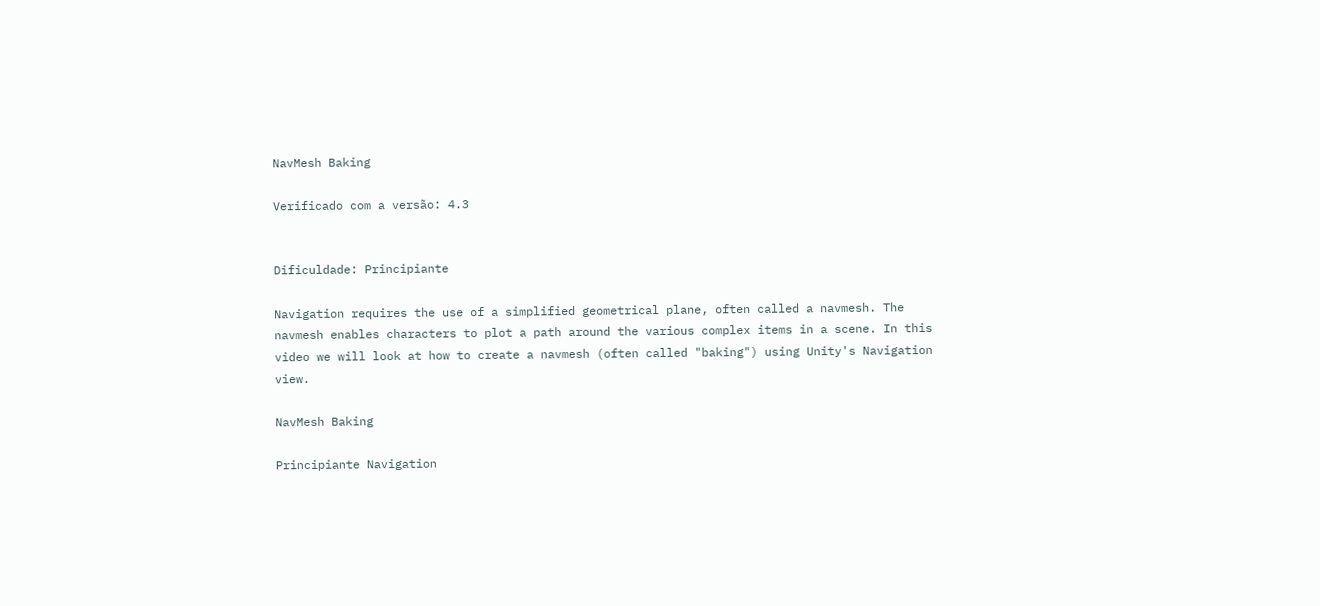NavMesh Baking

Verificado com a versão: 4.3


Dificuldade: Principiante

Navigation requires the use of a simplified geometrical plane, often called a navmesh. The navmesh enables characters to plot a path around the various complex items in a scene. In this video we will look at how to create a navmesh (often called "baking") using Unity's Navigation view.

NavMesh Baking

Principiante Navigation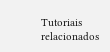Tutoriais relacionados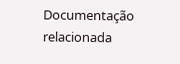Documentação relacionada